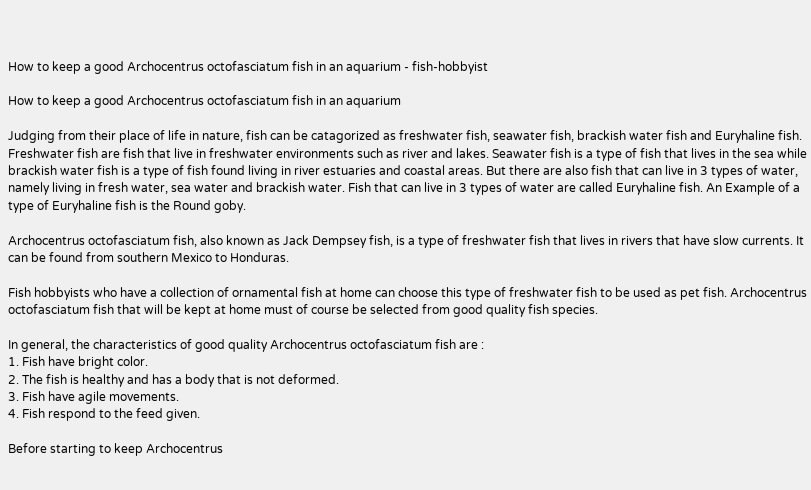How to keep a good Archocentrus octofasciatum fish in an aquarium - fish-hobbyist

How to keep a good Archocentrus octofasciatum fish in an aquarium

Judging from their place of life in nature, fish can be catagorized as freshwater fish, seawater fish, brackish water fish and Euryhaline fish. Freshwater fish are fish that live in freshwater environments such as river and lakes. Seawater fish is a type of fish that lives in the sea while brackish water fish is a type of fish found living in river estuaries and coastal areas. But there are also fish that can live in 3 types of water, namely living in fresh water, sea water and brackish water. Fish that can live in 3 types of water are called Euryhaline fish. An Example of a type of Euryhaline fish is the Round goby.

Archocentrus octofasciatum fish, also known as Jack Dempsey fish, is a type of freshwater fish that lives in rivers that have slow currents. It can be found from southern Mexico to Honduras.

Fish hobbyists who have a collection of ornamental fish at home can choose this type of freshwater fish to be used as pet fish. Archocentrus octofasciatum fish that will be kept at home must of course be selected from good quality fish species.

In general, the characteristics of good quality Archocentrus octofasciatum fish are :
1. Fish have bright color.
2. The fish is healthy and has a body that is not deformed.
3. Fish have agile movements.
4. Fish respond to the feed given.

Before starting to keep Archocentrus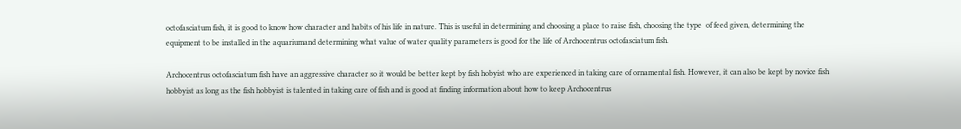octofasciatum fish, it is good to know how character and habits of his life in nature. This is useful in determining and choosing a place to raise fish, choosing the type  of feed given, determining the equipment to be installed in the aquariumand determining what value of water quality parameters is good for the life of Archocentrus octofasciatum fish.

Archocentrus octofasciatum fish have an aggressive character so it would be better kept by fish hobyist who are experienced in taking care of ornamental fish. However, it can also be kept by novice fish hobbyist as long as the fish hobbyist is talented in taking care of fish and is good at finding information about how to keep Archocentrus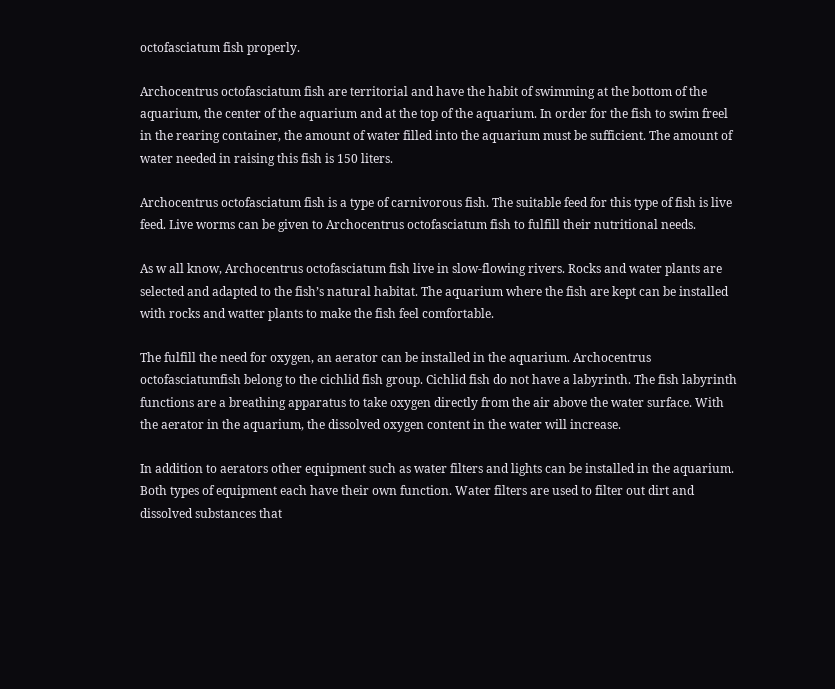octofasciatum fish properly.

Archocentrus octofasciatum fish are territorial and have the habit of swimming at the bottom of the aquarium, the center of the aquarium and at the top of the aquarium. In order for the fish to swim freel in the rearing container, the amount of water filled into the aquarium must be sufficient. The amount of water needed in raising this fish is 150 liters.

Archocentrus octofasciatum fish is a type of carnivorous fish. The suitable feed for this type of fish is live feed. Live worms can be given to Archocentrus octofasciatum fish to fulfill their nutritional needs.

As w all know, Archocentrus octofasciatum fish live in slow-flowing rivers. Rocks and water plants are selected and adapted to the fish’s natural habitat. The aquarium where the fish are kept can be installed with rocks and watter plants to make the fish feel comfortable.

The fulfill the need for oxygen, an aerator can be installed in the aquarium. Archocentrus octofasciatumfish belong to the cichlid fish group. Cichlid fish do not have a labyrinth. The fish labyrinth functions are a breathing apparatus to take oxygen directly from the air above the water surface. With the aerator in the aquarium, the dissolved oxygen content in the water will increase.

In addition to aerators other equipment such as water filters and lights can be installed in the aquarium. Both types of equipment each have their own function. Water filters are used to filter out dirt and dissolved substances that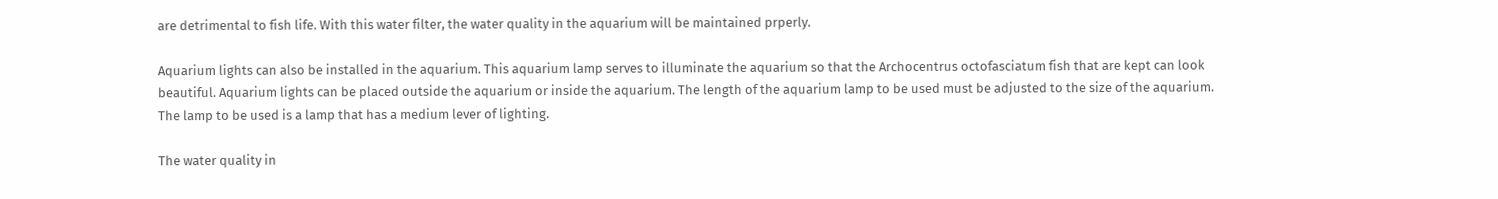are detrimental to fish life. With this water filter, the water quality in the aquarium will be maintained prperly.

Aquarium lights can also be installed in the aquarium. This aquarium lamp serves to illuminate the aquarium so that the Archocentrus octofasciatum fish that are kept can look beautiful. Aquarium lights can be placed outside the aquarium or inside the aquarium. The length of the aquarium lamp to be used must be adjusted to the size of the aquarium. The lamp to be used is a lamp that has a medium lever of lighting.

The water quality in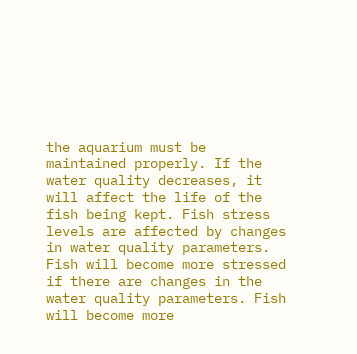the aquarium must be maintained properly. If the water quality decreases, it will affect the life of the fish being kept. Fish stress levels are affected by changes in water quality parameters. Fish will become more stressed if there are changes in the water quality parameters. Fish will become more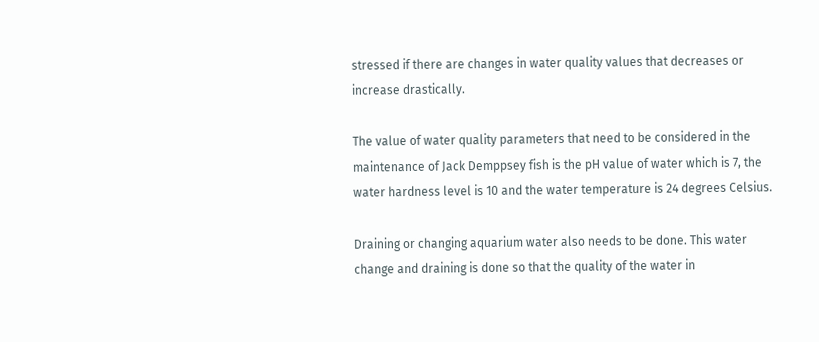stressed if there are changes in water quality values that decreases or increase drastically.

The value of water quality parameters that need to be considered in the maintenance of Jack Demppsey fish is the pH value of water which is 7, the water hardness level is 10 and the water temperature is 24 degrees Celsius.

Draining or changing aquarium water also needs to be done. This water change and draining is done so that the quality of the water in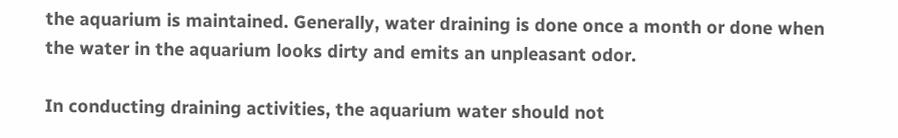the aquarium is maintained. Generally, water draining is done once a month or done when the water in the aquarium looks dirty and emits an unpleasant odor.

In conducting draining activities, the aquarium water should not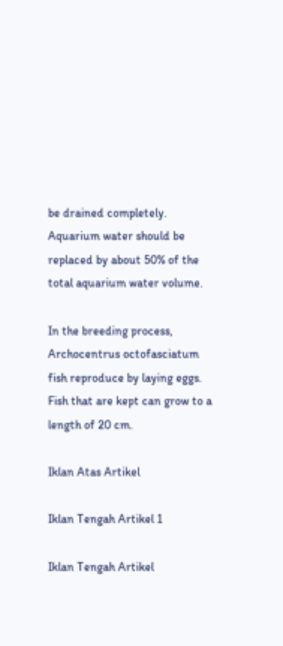be drained completely. Aquarium water should be replaced by about 50% of the total aquarium water volume.

In the breeding process, Archocentrus octofasciatum fish reproduce by laying eggs. Fish that are kept can grow to a length of 20 cm.

Iklan Atas Artikel

Iklan Tengah Artikel 1

Iklan Tengah Artikel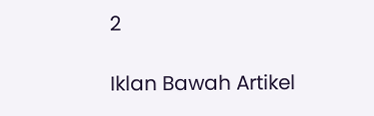2

Iklan Bawah Artikel